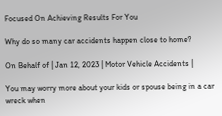Focused On Achieving Results For You

Why do so many car accidents happen close to home?

On Behalf of | Jan 12, 2023 | Motor Vehicle Accidents |

You may worry more about your kids or spouse being in a car wreck when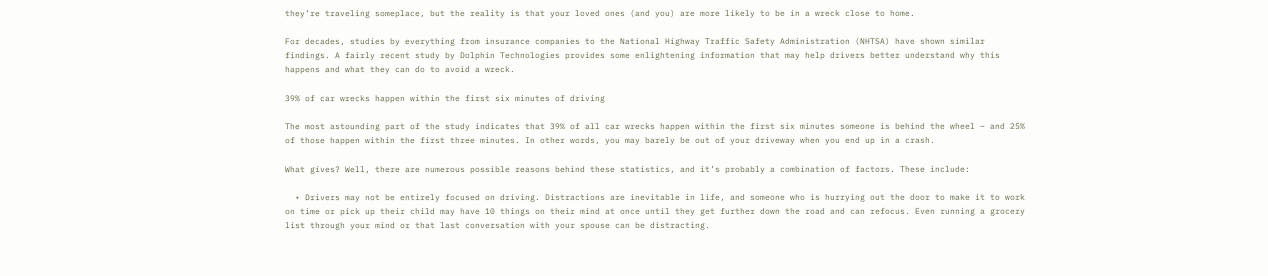they’re traveling someplace, but the reality is that your loved ones (and you) are more likely to be in a wreck close to home.

For decades, studies by everything from insurance companies to the National Highway Traffic Safety Administration (NHTSA) have shown similar findings. A fairly recent study by Dolphin Technologies provides some enlightening information that may help drivers better understand why this happens and what they can do to avoid a wreck.

39% of car wrecks happen within the first six minutes of driving

The most astounding part of the study indicates that 39% of all car wrecks happen within the first six minutes someone is behind the wheel – and 25% of those happen within the first three minutes. In other words, you may barely be out of your driveway when you end up in a crash.

What gives? Well, there are numerous possible reasons behind these statistics, and it’s probably a combination of factors. These include:

  • Drivers may not be entirely focused on driving. Distractions are inevitable in life, and someone who is hurrying out the door to make it to work on time or pick up their child may have 10 things on their mind at once until they get further down the road and can refocus. Even running a grocery list through your mind or that last conversation with your spouse can be distracting.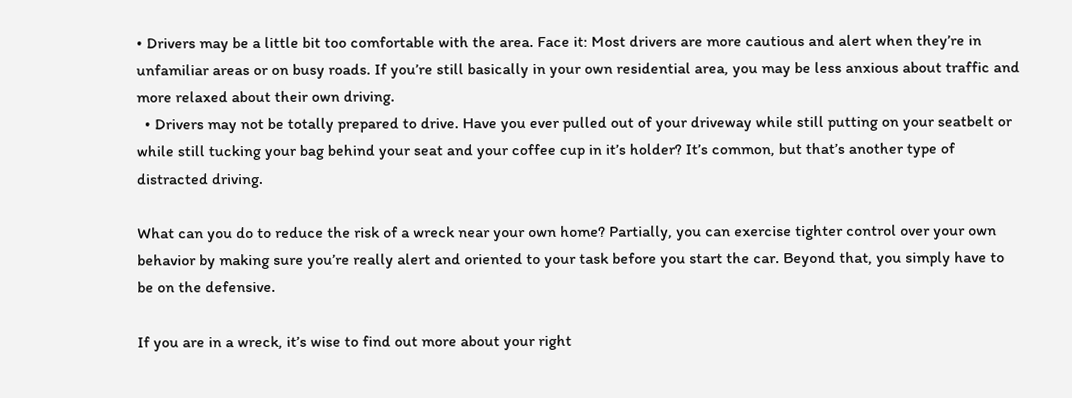• Drivers may be a little bit too comfortable with the area. Face it: Most drivers are more cautious and alert when they’re in unfamiliar areas or on busy roads. If you’re still basically in your own residential area, you may be less anxious about traffic and more relaxed about their own driving.
  • Drivers may not be totally prepared to drive. Have you ever pulled out of your driveway while still putting on your seatbelt or while still tucking your bag behind your seat and your coffee cup in it’s holder? It’s common, but that’s another type of distracted driving.

What can you do to reduce the risk of a wreck near your own home? Partially, you can exercise tighter control over your own behavior by making sure you’re really alert and oriented to your task before you start the car. Beyond that, you simply have to be on the defensive.

If you are in a wreck, it’s wise to find out more about your right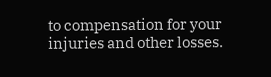to compensation for your injuries and other losses.